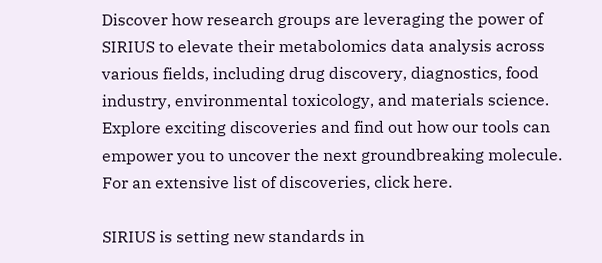Discover how research groups are leveraging the power of SIRIUS to elevate their metabolomics data analysis across various fields, including drug discovery, diagnostics, food industry, environmental toxicology, and materials science. Explore exciting discoveries and find out how our tools can empower you to uncover the next groundbreaking molecule. For an extensive list of discoveries, click here.

SIRIUS is setting new standards in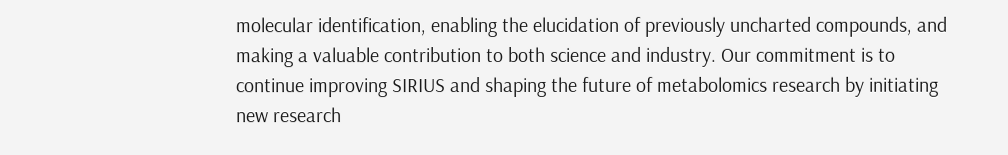molecular identification, enabling the elucidation of previously uncharted compounds, and making a valuable contribution to both science and industry. Our commitment is to continue improving SIRIUS and shaping the future of metabolomics research by initiating new research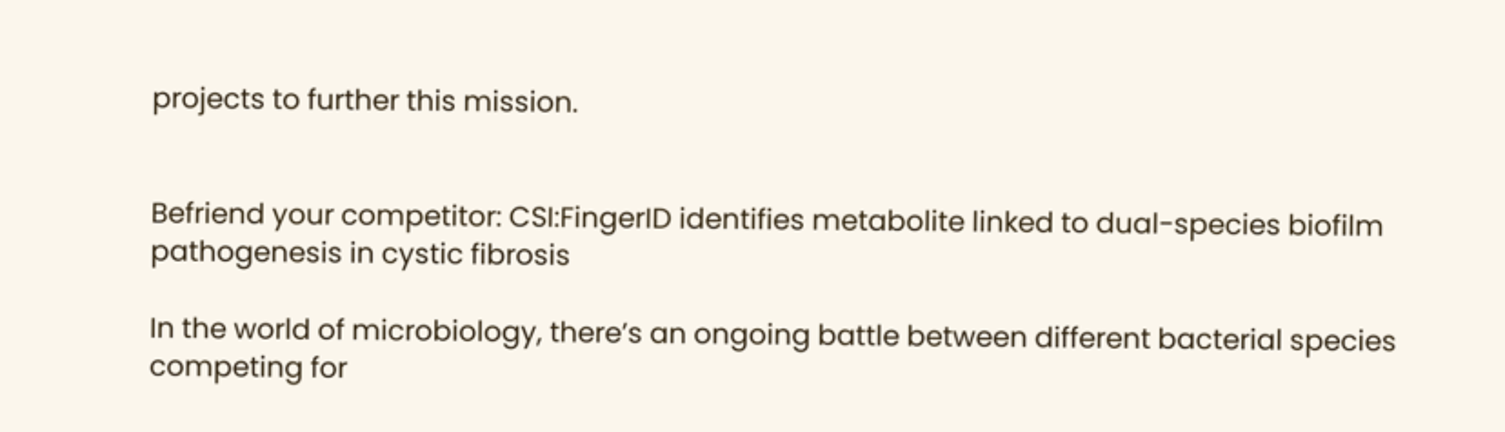projects to further this mission.


Befriend your competitor: CSI:FingerID identifies metabolite linked to dual-species biofilm pathogenesis in cystic fibrosis

In the world of microbiology, there’s an ongoing battle between different bacterial species competing for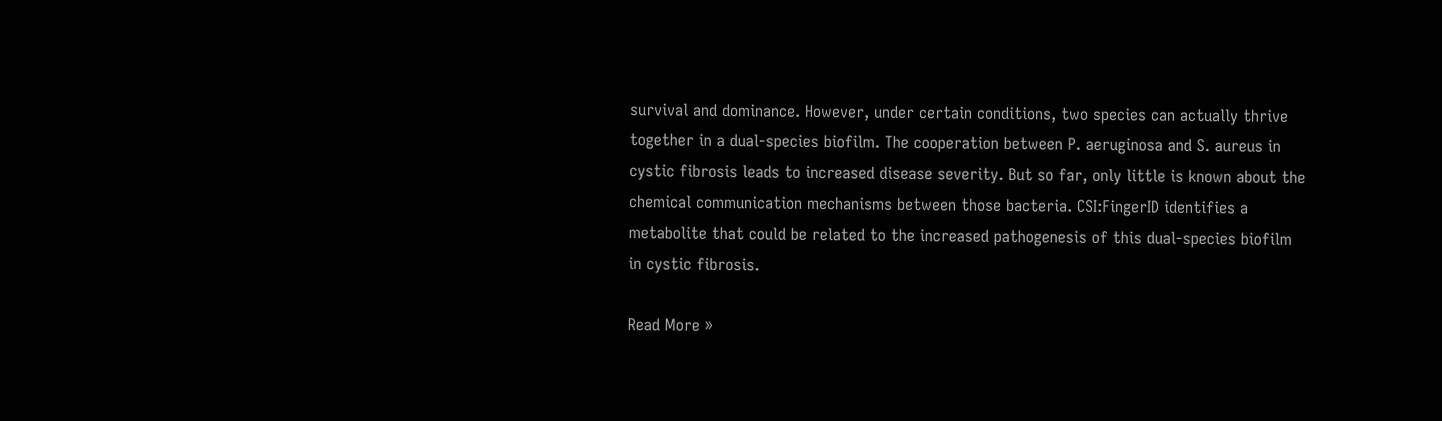survival and dominance. However, under certain conditions, two species can actually thrive together in a dual-species biofilm. The cooperation between P. aeruginosa and S. aureus in cystic fibrosis leads to increased disease severity. But so far, only little is known about the chemical communication mechanisms between those bacteria. CSI:FingerID identifies a metabolite that could be related to the increased pathogenesis of this dual-species biofilm in cystic fibrosis.

Read More »